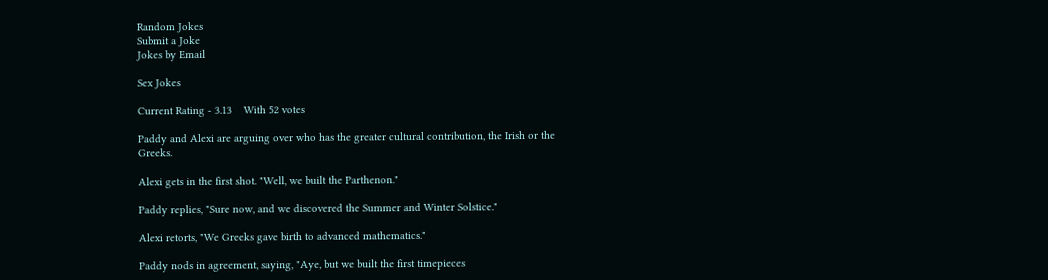Random Jokes
Submit a Joke
Jokes by Email

Sex Jokes

Current Rating - 3.13    With 52 votes

Paddy and Alexi are arguing over who has the greater cultural contribution, the Irish or the Greeks.

Alexi gets in the first shot. "Well, we built the Parthenon."

Paddy replies, "Sure now, and we discovered the Summer and Winter Solstice."

Alexi retorts, "We Greeks gave birth to advanced mathematics."

Paddy nods in agreement, saying, "Aye, but we built the first timepieces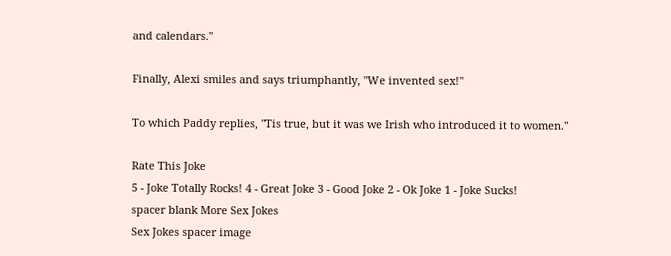and calendars."

Finally, Alexi smiles and says triumphantly, "We invented sex!"

To which Paddy replies, "Tis true, but it was we Irish who introduced it to women."

Rate This Joke
5 - Joke Totally Rocks! 4 - Great Joke 3 - Good Joke 2 - Ok Joke 1 - Joke Sucks!
spacer blank More Sex Jokes
Sex Jokes spacer image